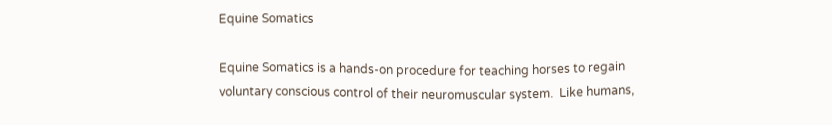Equine Somatics

Equine Somatics is a hands-on procedure for teaching horses to regain voluntary conscious control of their neuromuscular system.  Like humans,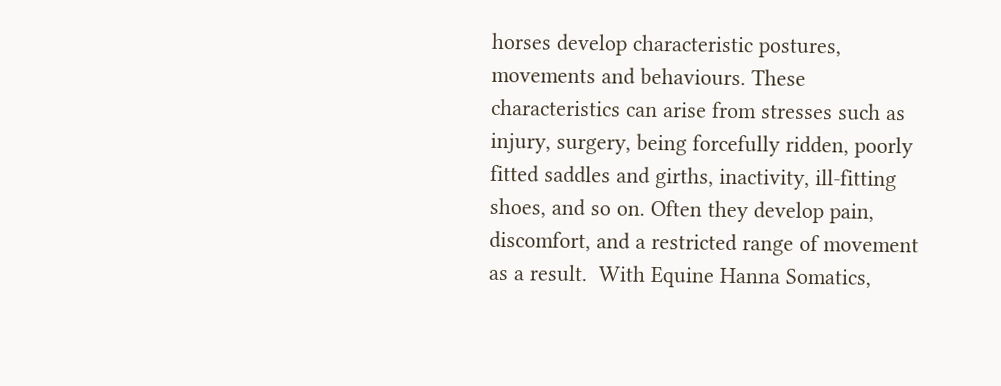horses develop characteristic postures, movements and behaviours. These characteristics can arise from stresses such as injury, surgery, being forcefully ridden, poorly fitted saddles and girths, inactivity, ill-fitting shoes, and so on. Often they develop pain, discomfort, and a restricted range of movement as a result.  With Equine Hanna Somatics,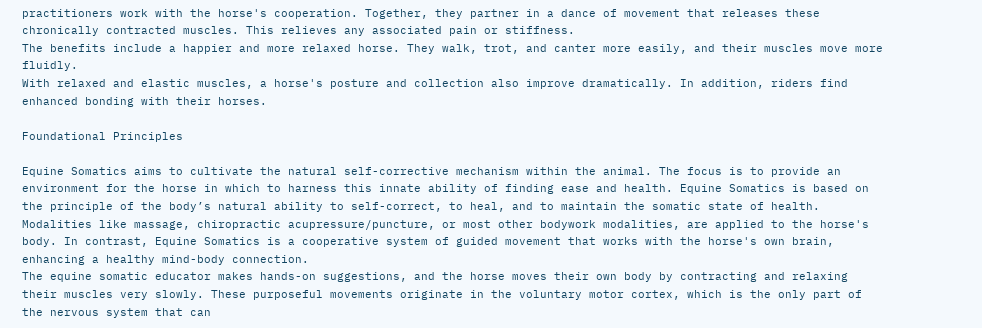practitioners work with the horse's cooperation. Together, they partner in a dance of movement that releases these chronically contracted muscles. This relieves any associated pain or stiffness.
The benefits include a happier and more relaxed horse. They walk, trot, and canter more easily, and their muscles move more fluidly.
With relaxed and elastic muscles, a horse's posture and collection also improve dramatically. In addition, riders find enhanced bonding with their horses.

Foundational Principles

Equine Somatics aims to cultivate the natural self-corrective mechanism within the animal. The focus is to provide an environment for the horse in which to harness this innate ability of finding ease and health. Equine Somatics is based on the principle of the body’s natural ability to self-correct, to heal, and to maintain the somatic state of health. Modalities like massage, chiropractic acupressure/puncture, or most other bodywork modalities, are applied to the horse's body. In contrast, Equine Somatics is a cooperative system of guided movement that works with the horse's own brain, enhancing a healthy mind-body connection.
The equine somatic educator makes hands-on suggestions, and the horse moves their own body by contracting and relaxing their muscles very slowly. These purposeful movements originate in the voluntary motor cortex, which is the only part of the nervous system that can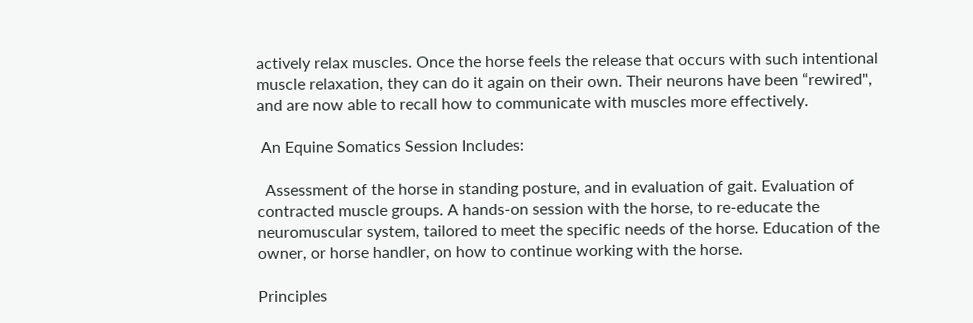actively relax muscles. Once the horse feels the release that occurs with such intentional muscle relaxation, they can do it again on their own. Their neurons have been “rewired", and are now able to recall how to communicate with muscles more effectively.

 An Equine Somatics Session Includes:

  Assessment of the horse in standing posture, and in evaluation of gait. Evaluation of contracted muscle groups. A hands-on session with the horse, to re-educate the neuromuscular system, tailored to meet the specific needs of the horse. Education of the owner, or horse handler, on how to continue working with the horse.

Principles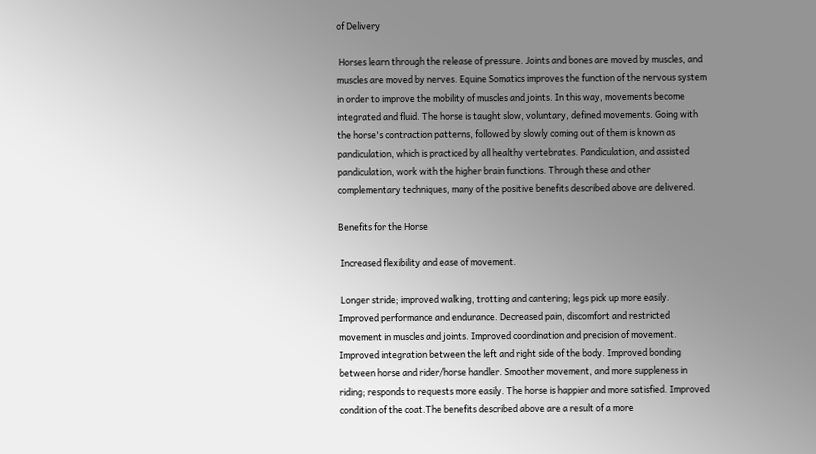of Delivery

 Horses learn through the release of pressure. Joints and bones are moved by muscles, and muscles are moved by nerves. Equine Somatics improves the function of the nervous system in order to improve the mobility of muscles and joints. In this way, movements become integrated and fluid. The horse is taught slow, voluntary, defined movements. Going with the horse's contraction patterns, followed by slowly coming out of them is known as pandiculation, which is practiced by all healthy vertebrates. Pandiculation, and assisted pandiculation, work with the higher brain functions. Through these and other complementary techniques, many of the positive benefits described above are delivered.

Benefits for the Horse

 Increased flexibility and ease of movement.

 Longer stride; improved walking, trotting and cantering; legs pick up more easily. Improved performance and endurance. Decreased pain, discomfort and restricted movement in muscles and joints. Improved coordination and precision of movement. Improved integration between the left and right side of the body. Improved bonding between horse and rider/horse handler. Smoother movement, and more suppleness in riding; responds to requests more easily. The horse is happier and more satisfied. Improved condition of the coat.The benefits described above are a result of a more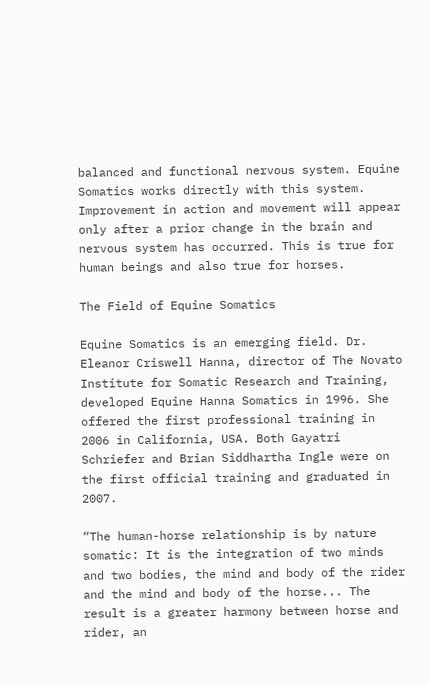balanced and functional nervous system. Equine Somatics works directly with this system. Improvement in action and movement will appear only after a prior change in the brain and nervous system has occurred. This is true for human beings and also true for horses.

The Field of Equine Somatics

Equine Somatics is an emerging field. Dr. Eleanor Criswell Hanna, director of The Novato Institute for Somatic Research and Training, developed Equine Hanna Somatics in 1996. She offered the first professional training in 2006 in California, USA. Both Gayatri Schriefer and Brian Siddhartha Ingle were on the first official training and graduated in 2007.

“The human-horse relationship is by nature somatic: It is the integration of two minds and two bodies, the mind and body of the rider and the mind and body of the horse... The result is a greater harmony between horse and rider, an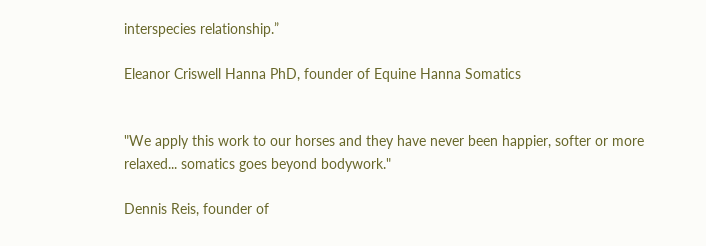interspecies relationship.”

Eleanor Criswell Hanna PhD, founder of Equine Hanna Somatics


"We apply this work to our horses and they have never been happier, softer or more relaxed... somatics goes beyond bodywork."

Dennis Reis, founder of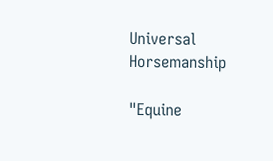Universal Horsemanship

"Equine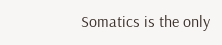Somatics is the only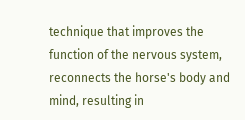technique that improves the function of the nervous system, reconnects the horse's body and mind, resulting in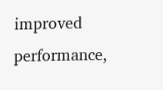improved performance,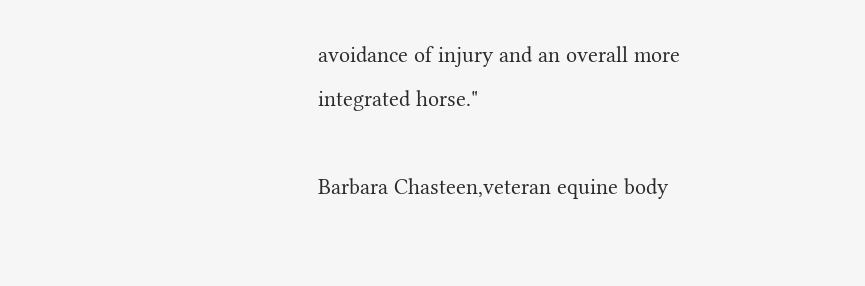avoidance of injury and an overall more integrated horse."

Barbara Chasteen,veteran equine body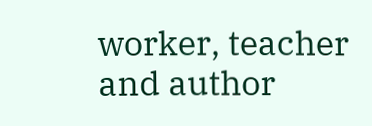worker, teacher and author